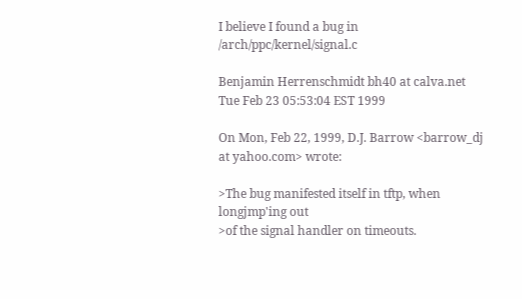I believe I found a bug in /arch/ppc/kernel/signal.c

Benjamin Herrenschmidt bh40 at calva.net
Tue Feb 23 05:53:04 EST 1999

On Mon, Feb 22, 1999, D.J. Barrow <barrow_dj at yahoo.com> wrote:

>The bug manifested itself in tftp, when longjmp'ing out
>of the signal handler on timeouts.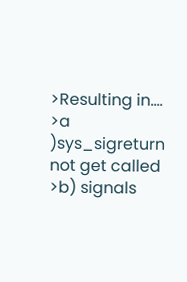>Resulting in....
>a )sys_sigreturn not get called
>b) signals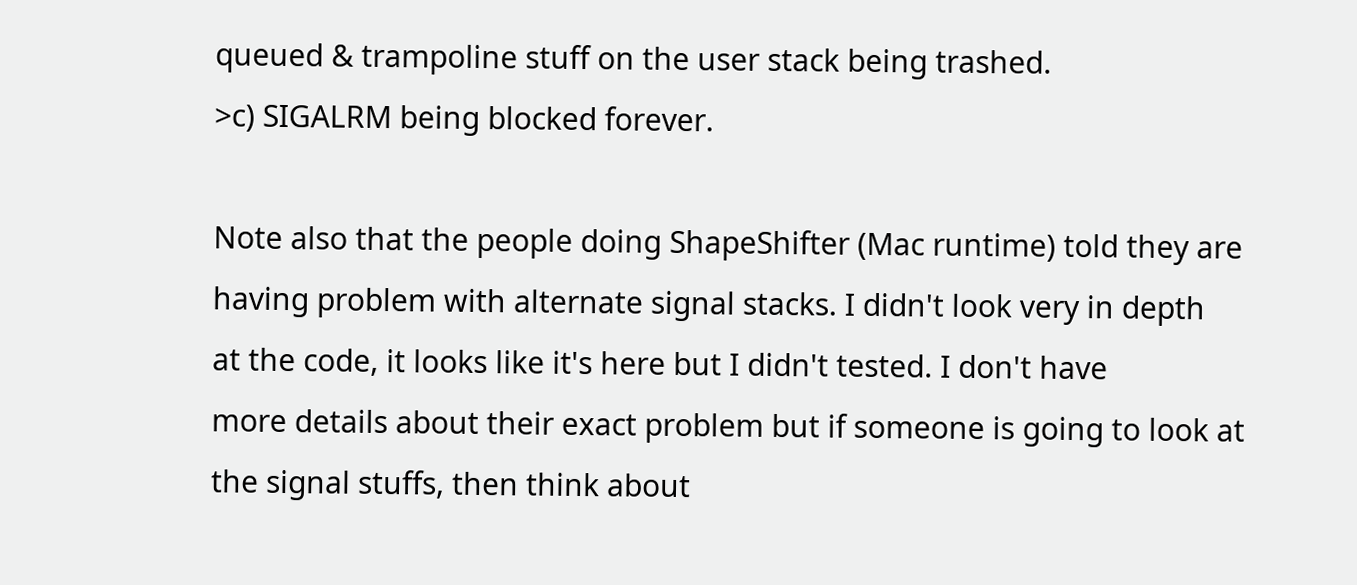queued & trampoline stuff on the user stack being trashed.
>c) SIGALRM being blocked forever.

Note also that the people doing ShapeShifter (Mac runtime) told they are
having problem with alternate signal stacks. I didn't look very in depth
at the code, it looks like it's here but I didn't tested. I don't have
more details about their exact problem but if someone is going to look at
the signal stuffs, then think about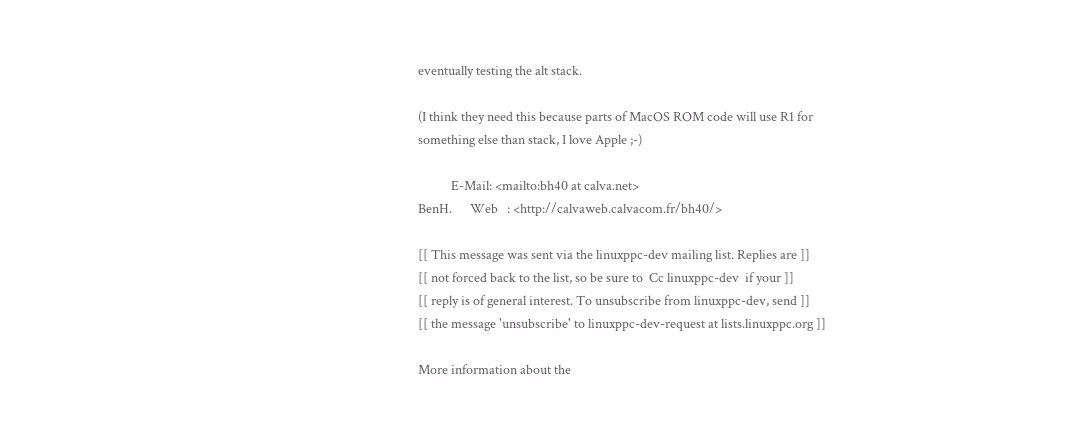eventually testing the alt stack.

(I think they need this because parts of MacOS ROM code will use R1 for
something else than stack, I love Apple ;-)

           E-Mail: <mailto:bh40 at calva.net>
BenH.      Web   : <http://calvaweb.calvacom.fr/bh40/>

[[ This message was sent via the linuxppc-dev mailing list. Replies are ]]
[[ not forced back to the list, so be sure to  Cc linuxppc-dev  if your ]]
[[ reply is of general interest. To unsubscribe from linuxppc-dev, send ]]
[[ the message 'unsubscribe' to linuxppc-dev-request at lists.linuxppc.org ]]

More information about the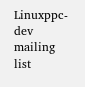Linuxppc-dev mailing list